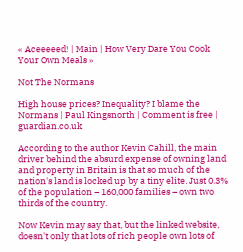« Aceeeeed! | Main | How Very Dare You Cook Your Own Meals »

Not The Normans

High house prices? Inequality? I blame the Normans | Paul Kingsnorth | Comment is free | guardian.co.uk

According to the author Kevin Cahill, the main driver behind the absurd expense of owning land and property in Britain is that so much of the nation's land is locked up by a tiny elite. Just 0.3% of the population – 160,000 families – own two thirds of the country.

Now Kevin may say that, but the linked website, doesn't only that lots of rich people own lots of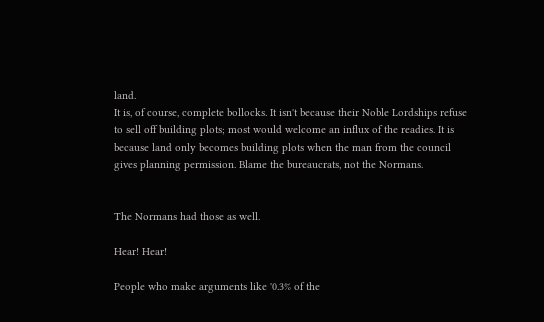land.
It is, of course, complete bollocks. It isn't because their Noble Lordships refuse to sell off building plots; most would welcome an influx of the readies. It is because land only becomes building plots when the man from the council gives planning permission. Blame the bureaucrats, not the Normans.


The Normans had those as well.

Hear! Hear!

People who make arguments like '0.3% of the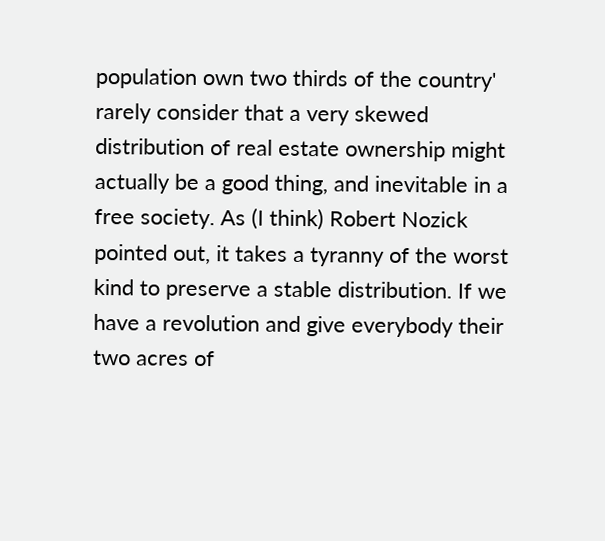population own two thirds of the country' rarely consider that a very skewed distribution of real estate ownership might actually be a good thing, and inevitable in a free society. As (I think) Robert Nozick pointed out, it takes a tyranny of the worst kind to preserve a stable distribution. If we have a revolution and give everybody their two acres of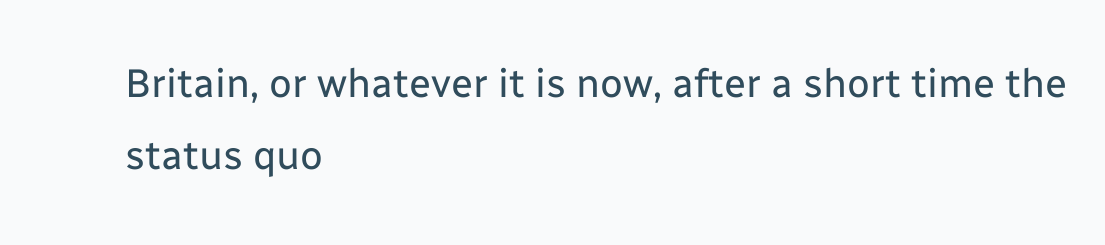Britain, or whatever it is now, after a short time the status quo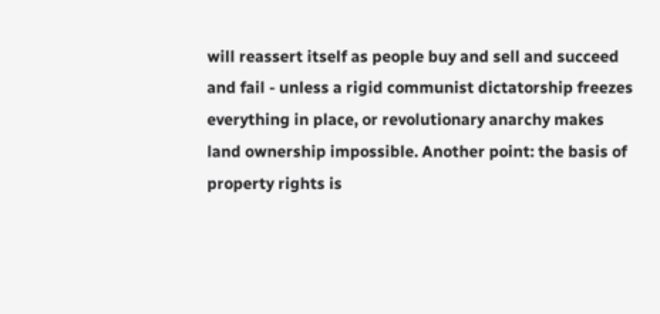will reassert itself as people buy and sell and succeed and fail - unless a rigid communist dictatorship freezes everything in place, or revolutionary anarchy makes land ownership impossible. Another point: the basis of property rights is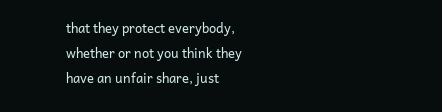that they protect everybody, whether or not you think they have an unfair share, just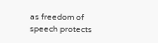as freedom of speech protects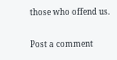those who offend us.

Post a comment